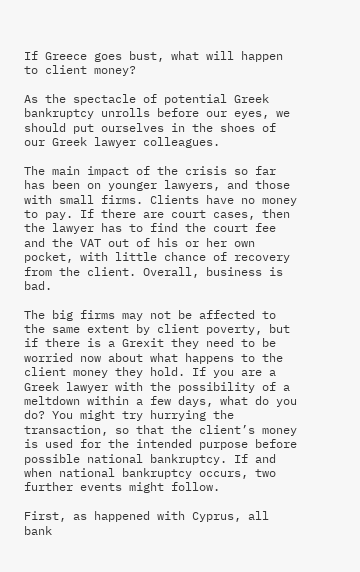If Greece goes bust, what will happen to client money?

As the spectacle of potential Greek bankruptcy unrolls before our eyes, we should put ourselves in the shoes of our Greek lawyer colleagues.

The main impact of the crisis so far has been on younger lawyers, and those with small firms. Clients have no money to pay. If there are court cases, then the lawyer has to find the court fee and the VAT out of his or her own pocket, with little chance of recovery from the client. Overall, business is bad.

The big firms may not be affected to the same extent by client poverty, but if there is a Grexit they need to be worried now about what happens to the client money they hold. If you are a Greek lawyer with the possibility of a meltdown within a few days, what do you do? You might try hurrying the transaction, so that the client’s money is used for the intended purpose before possible national bankruptcy. If and when national bankruptcy occurs, two further events might follow.

First, as happened with Cyprus, all bank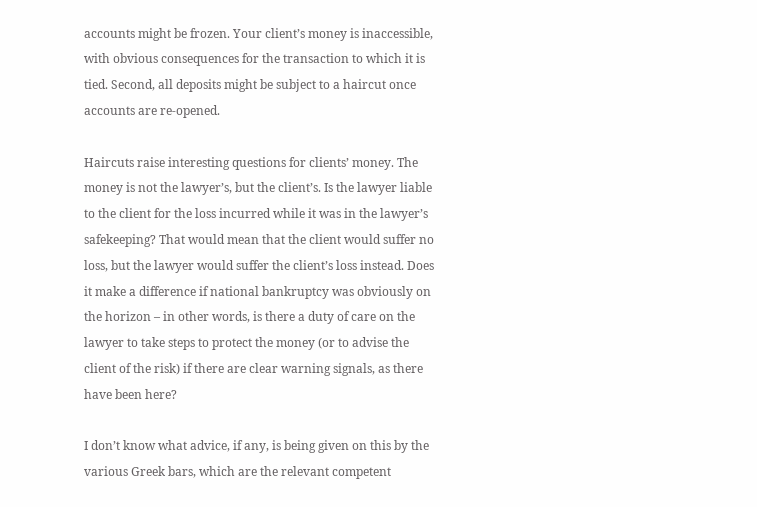accounts might be frozen. Your client’s money is inaccessible, with obvious consequences for the transaction to which it is tied. Second, all deposits might be subject to a haircut once accounts are re-opened.

Haircuts raise interesting questions for clients’ money. The money is not the lawyer’s, but the client’s. Is the lawyer liable to the client for the loss incurred while it was in the lawyer’s safekeeping? That would mean that the client would suffer no loss, but the lawyer would suffer the client’s loss instead. Does it make a difference if national bankruptcy was obviously on the horizon – in other words, is there a duty of care on the lawyer to take steps to protect the money (or to advise the client of the risk) if there are clear warning signals, as there have been here?

I don’t know what advice, if any, is being given on this by the various Greek bars, which are the relevant competent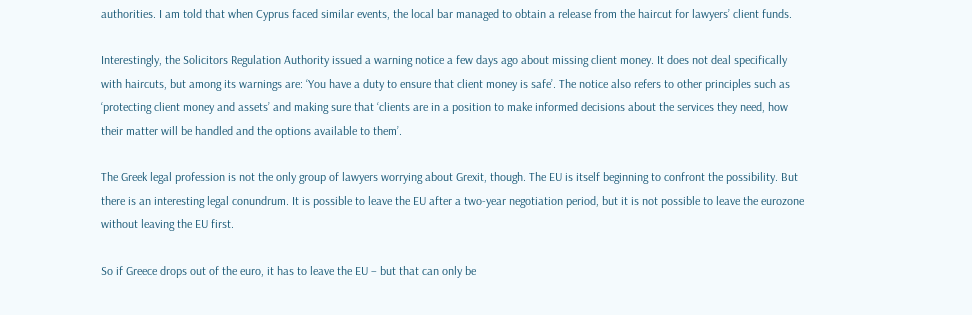authorities. I am told that when Cyprus faced similar events, the local bar managed to obtain a release from the haircut for lawyers’ client funds.

Interestingly, the Solicitors Regulation Authority issued a warning notice a few days ago about missing client money. It does not deal specifically with haircuts, but among its warnings are: ‘You have a duty to ensure that client money is safe’. The notice also refers to other principles such as ‘protecting client money and assets’ and making sure that ‘clients are in a position to make informed decisions about the services they need, how their matter will be handled and the options available to them’.

The Greek legal profession is not the only group of lawyers worrying about Grexit, though. The EU is itself beginning to confront the possibility. But there is an interesting legal conundrum. It is possible to leave the EU after a two-year negotiation period, but it is not possible to leave the eurozone without leaving the EU first.

So if Greece drops out of the euro, it has to leave the EU – but that can only be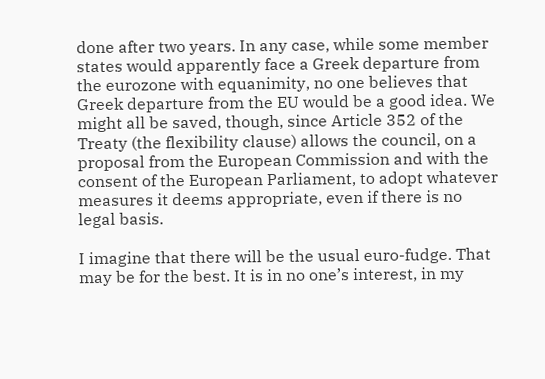done after two years. In any case, while some member states would apparently face a Greek departure from the eurozone with equanimity, no one believes that Greek departure from the EU would be a good idea. We might all be saved, though, since Article 352 of the Treaty (the flexibility clause) allows the council, on a proposal from the European Commission and with the consent of the European Parliament, to adopt whatever measures it deems appropriate, even if there is no legal basis.

I imagine that there will be the usual euro-fudge. That may be for the best. It is in no one’s interest, in my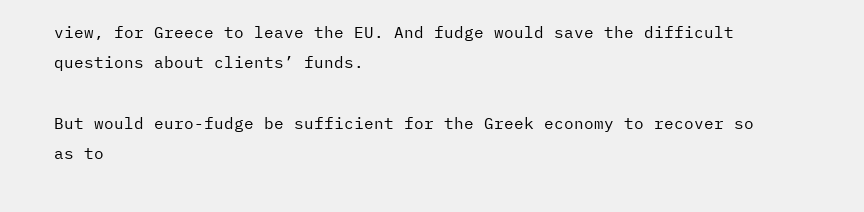view, for Greece to leave the EU. And fudge would save the difficult questions about clients’ funds.

But would euro-fudge be sufficient for the Greek economy to recover so as to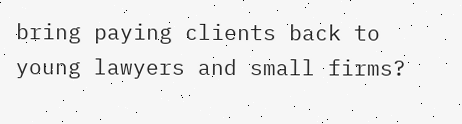bring paying clients back to young lawyers and small firms?